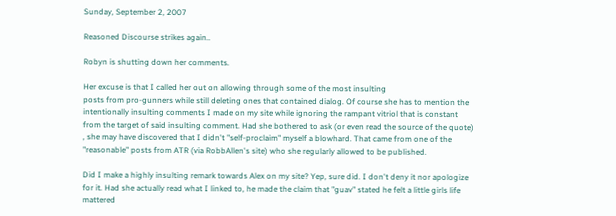Sunday, September 2, 2007

Reasoned Discourse strikes again..

Robyn is shutting down her comments.

Her excuse is that I called her out on allowing through some of the most insulting
posts from pro-gunners while still deleting ones that contained dialog. Of course she has to mention the intentionally insulting comments I made on my site while ignoring the rampant vitriol that is constant from the target of said insulting comment. Had she bothered to ask (or even read the source of the quote) , she may have discovered that I didn't "self-proclaim" myself a blowhard. That came from one of the "reasonable" posts from ATR (via RobbAllen's site) who she regularly allowed to be published.

Did I make a highly insulting remark towards Alex on my site? Yep, sure did. I don't deny it nor apologize for it. Had she actually read what I linked to, he made the claim that "guav" stated he felt a little girls life mattered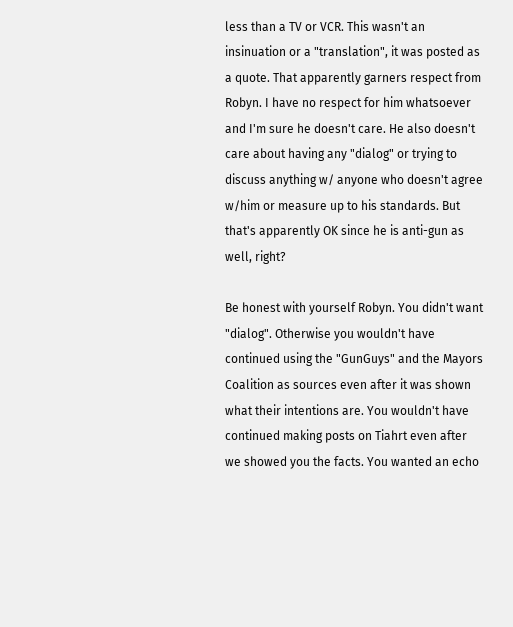less than a TV or VCR. This wasn't an insinuation or a "translation", it was posted as a quote. That apparently garners respect from Robyn. I have no respect for him whatsoever and I'm sure he doesn't care. He also doesn't care about having any "dialog" or trying to discuss anything w/ anyone who doesn't agree w/him or measure up to his standards. But that's apparently OK since he is anti-gun as well, right?

Be honest with yourself Robyn. You didn't want "dialog". Otherwise you wouldn't have continued using the "GunGuys" and the Mayors Coalition as sources even after it was shown what their intentions are. You wouldn't have continued making posts on Tiahrt even after we showed you the facts. You wanted an echo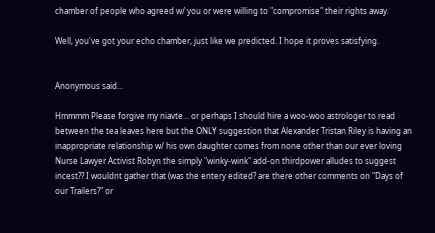chamber of people who agreed w/ you or were willing to "compromise" their rights away.

Well, you've got your echo chamber, just like we predicted. I hope it proves satisfying.


Anonymous said...

Hmmmm Please forgive my niavte... or perhaps I should hire a woo-woo astrologer to read between the tea leaves here but the ONLY suggestion that Alexander Tristan Riley is having an inappropriate relationship w/ his own daughter comes from none other than our ever loving Nurse Lawyer Activist Robyn the simply "winky-wink" add-on thirdpower alludes to suggest incest?? I wouldnt gather that (was the entery edited? are there other comments on "Days of our Trailers?" or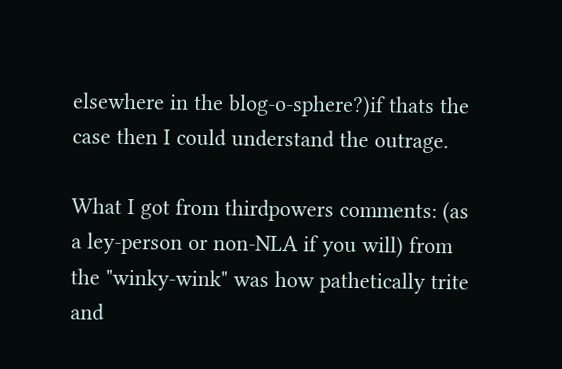elsewhere in the blog-o-sphere?)if thats the case then I could understand the outrage.

What I got from thirdpowers comments: (as a ley-person or non-NLA if you will) from the "winky-wink" was how pathetically trite and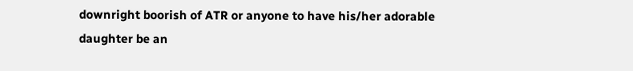downright boorish of ATR or anyone to have his/her adorable daughter be an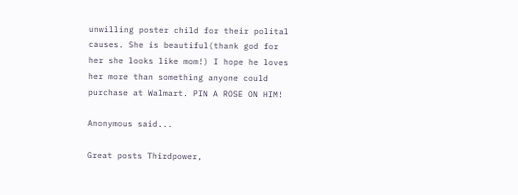unwilling poster child for their polital causes. She is beautiful(thank god for her she looks like mom!) I hope he loves her more than something anyone could purchase at Walmart. PIN A ROSE ON HIM!

Anonymous said...

Great posts Thirdpower,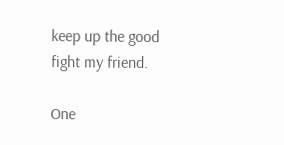keep up the good fight my friend.

One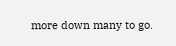more down many to go.